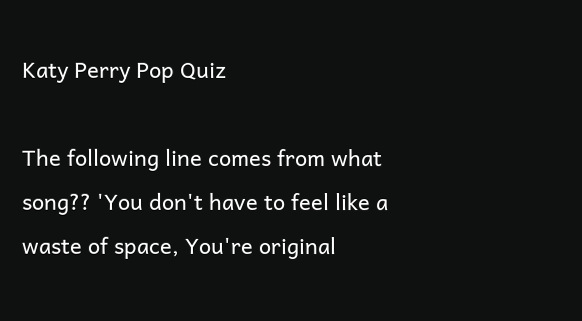Katy Perry Pop Quiz

The following line comes from what song?? 'You don't have to feel like a waste of space, You're original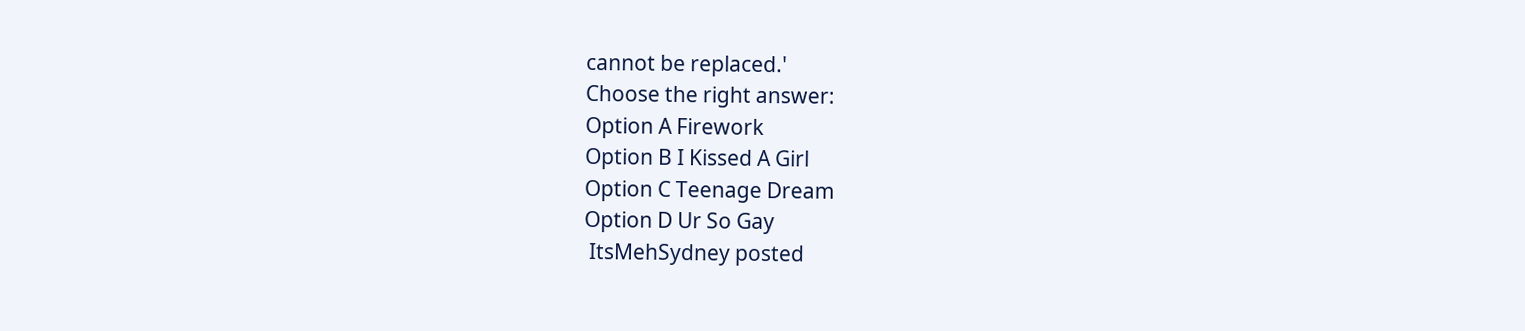cannot be replaced.'
Choose the right answer:
Option A Firework
Option B I Kissed A Girl
Option C Teenage Dream
Option D Ur So Gay
 ItsMehSydney posted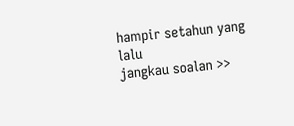hampir setahun yang lalu
jangkau soalan >>